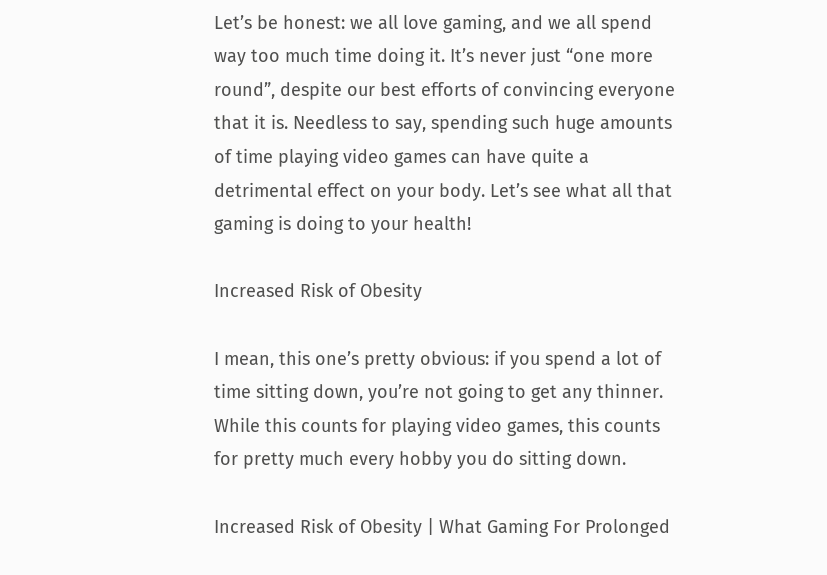Let’s be honest: we all love gaming, and we all spend way too much time doing it. It’s never just “one more round”, despite our best efforts of convincing everyone that it is. Needless to say, spending such huge amounts of time playing video games can have quite a detrimental effect on your body. Let’s see what all that gaming is doing to your health!

Increased Risk of Obesity

I mean, this one’s pretty obvious: if you spend a lot of time sitting down, you’re not going to get any thinner. While this counts for playing video games, this counts for pretty much every hobby you do sitting down.

Increased Risk of Obesity | What Gaming For Prolonged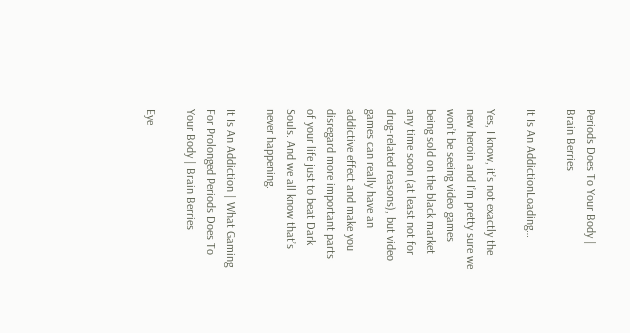Periods Does To Your Body | Brain Berries

It Is An AddictionLoading…

Yes, I know, it’s not exactly the new heroin and I’m pretty sure we won’t be seeing video games being sold on the black market any time soon (at least not for drug-related reasons), but video games can really have an addictive effect and make you disregard more important parts of your life just to beat Dark Souls. And we all know that’s never happening.

It Is An Addiction | What Gaming For Prolonged Periods Does To Your Body | Brain Berries

Eye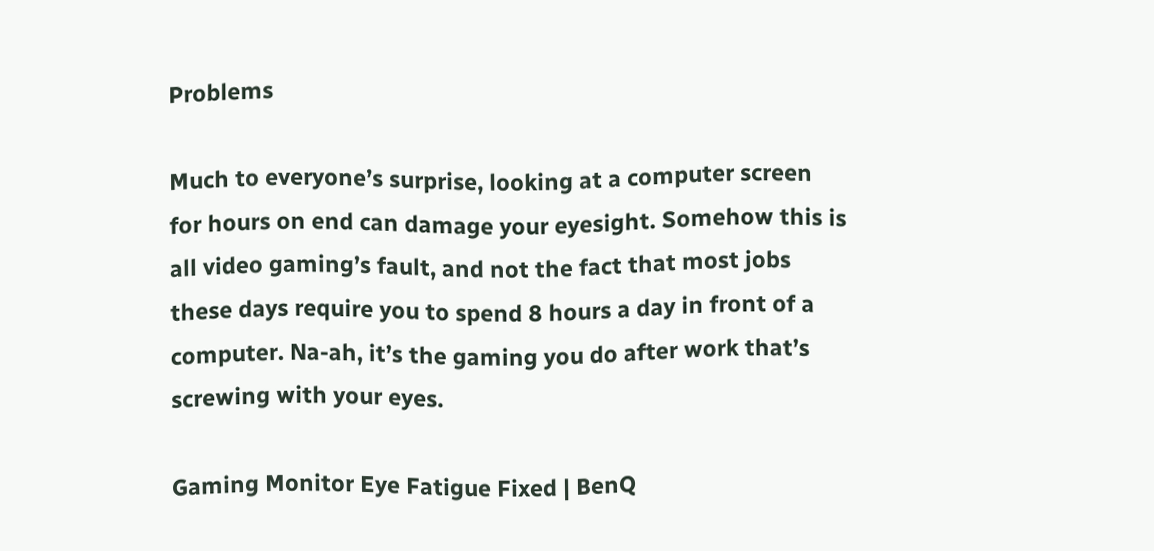Problems

Much to everyone’s surprise, looking at a computer screen for hours on end can damage your eyesight. Somehow this is all video gaming’s fault, and not the fact that most jobs these days require you to spend 8 hours a day in front of a computer. Na-ah, it’s the gaming you do after work that’s screwing with your eyes.

Gaming Monitor Eye Fatigue Fixed | BenQ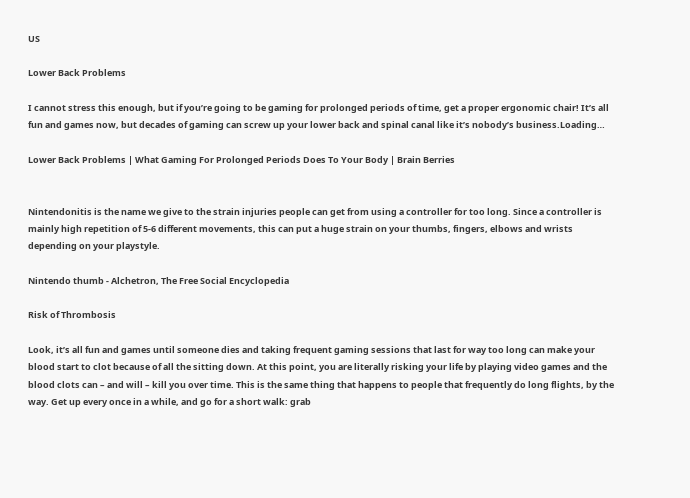US

Lower Back Problems

I cannot stress this enough, but if you’re going to be gaming for prolonged periods of time, get a proper ergonomic chair! It’s all fun and games now, but decades of gaming can screw up your lower back and spinal canal like it’s nobody’s business.Loading…

Lower Back Problems | What Gaming For Prolonged Periods Does To Your Body | Brain Berries


Nintendonitis is the name we give to the strain injuries people can get from using a controller for too long. Since a controller is mainly high repetition of 5-6 different movements, this can put a huge strain on your thumbs, fingers, elbows and wrists depending on your playstyle.

Nintendo thumb - Alchetron, The Free Social Encyclopedia

Risk of Thrombosis

Look, it’s all fun and games until someone dies and taking frequent gaming sessions that last for way too long can make your blood start to clot because of all the sitting down. At this point, you are literally risking your life by playing video games and the blood clots can – and will – kill you over time. This is the same thing that happens to people that frequently do long flights, by the way. Get up every once in a while, and go for a short walk: grab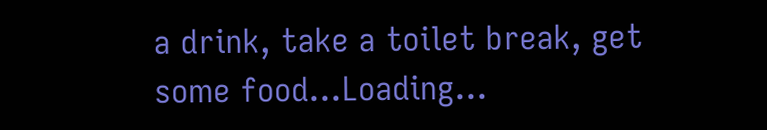a drink, take a toilet break, get some food…Loading…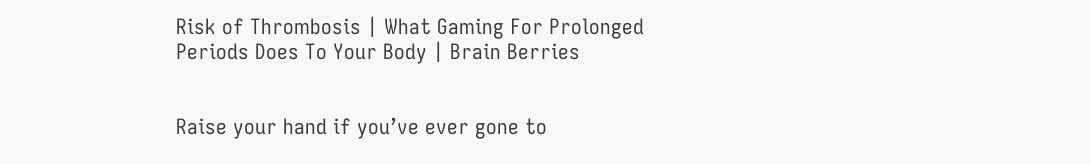Risk of Thrombosis | What Gaming For Prolonged Periods Does To Your Body | Brain Berries


Raise your hand if you’ve ever gone to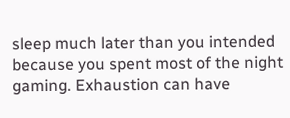sleep much later than you intended because you spent most of the night gaming. Exhaustion can have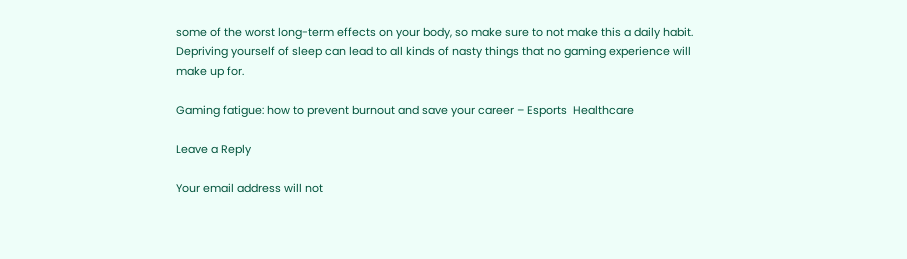some of the worst long-term effects on your body, so make sure to not make this a daily habit. Depriving yourself of sleep can lead to all kinds of nasty things that no gaming experience will make up for.

Gaming fatigue: how to prevent burnout and save your career – Esports  Healthcare

Leave a Reply

Your email address will not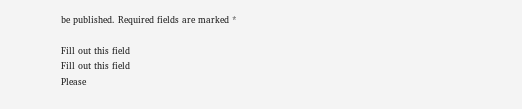be published. Required fields are marked *

Fill out this field
Fill out this field
Please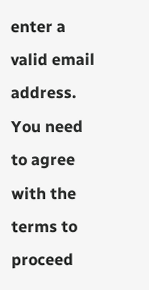enter a valid email address.
You need to agree with the terms to proceed